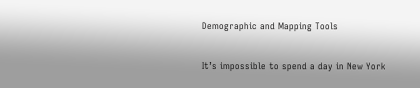Demographic and Mapping Tools

It’s impossible to spend a day in New York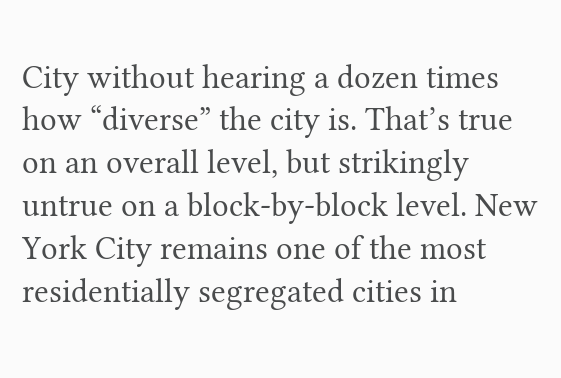City without hearing a dozen times how “diverse” the city is. That’s true on an overall level, but strikingly untrue on a block-by-block level. New York City remains one of the most residentially segregated cities in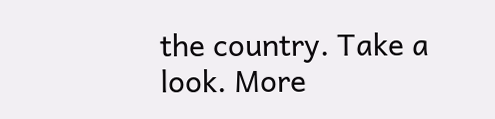the country. Take a look. More